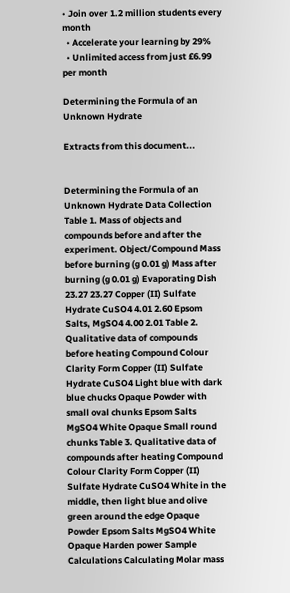• Join over 1.2 million students every month
  • Accelerate your learning by 29%
  • Unlimited access from just £6.99 per month

Determining the Formula of an Unknown Hydrate

Extracts from this document...


Determining the Formula of an Unknown Hydrate Data Collection Table 1. Mass of objects and compounds before and after the experiment. Object/Compound Mass before burning (g 0.01 g) Mass after burning (g 0.01 g) Evaporating Dish 23.27 23.27 Copper (II) Sulfate Hydrate CuSO4 4.01 2.60 Epsom Salts, MgSO4 4.00 2.01 Table 2. Qualitative data of compounds before heating Compound Colour Clarity Form Copper (II) Sulfate Hydrate CuSO4 Light blue with dark blue chucks Opaque Powder with small oval chunks Epsom Salts MgSO4 White Opaque Small round chunks Table 3. Qualitative data of compounds after heating Compound Colour Clarity Form Copper (II) Sulfate Hydrate CuSO4 White in the middle, then light blue and olive green around the edge Opaque Powder Epsom Salts MgSO4 White Opaque Harden power Sample Calculations Calculating Molar mass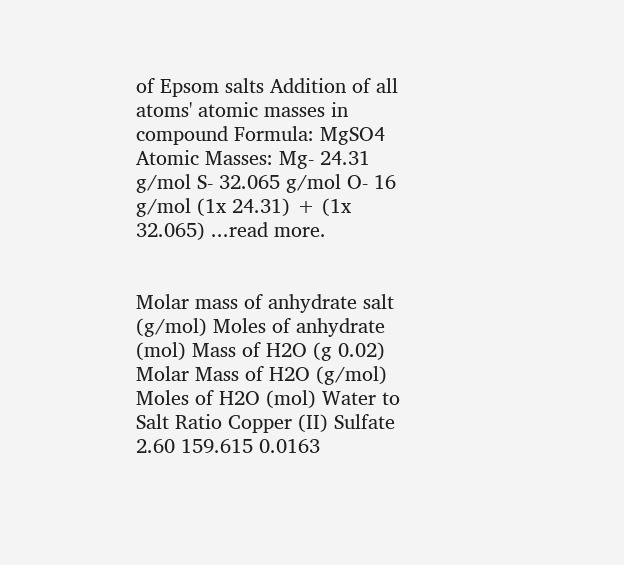of Epsom salts Addition of all atoms' atomic masses in compound Formula: MgSO4 Atomic Masses: Mg- 24.31 g/mol S- 32.065 g/mol O- 16 g/mol (1x 24.31) + (1x 32.065) ...read more.


Molar mass of anhydrate salt (g/mol) Moles of anhydrate (mol) Mass of H2O (g 0.02) Molar Mass of H2O (g/mol) Moles of H2O (mol) Water to Salt Ratio Copper (II) Sulfate 2.60 159.615 0.0163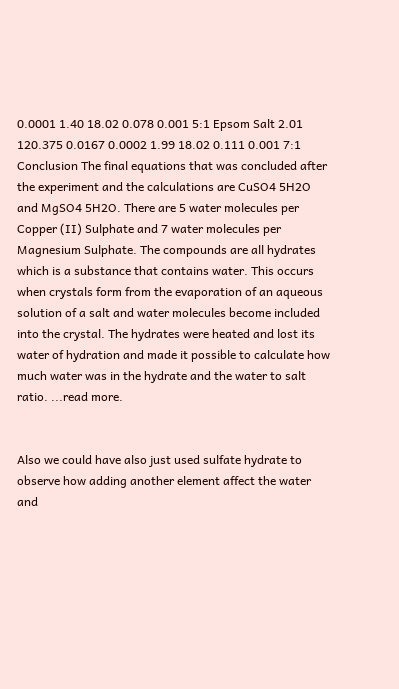0.0001 1.40 18.02 0.078 0.001 5:1 Epsom Salt 2.01 120.375 0.0167 0.0002 1.99 18.02 0.111 0.001 7:1 Conclusion The final equations that was concluded after the experiment and the calculations are CuSO4 5H2O and MgSO4 5H2O. There are 5 water molecules per Copper (II) Sulphate and 7 water molecules per Magnesium Sulphate. The compounds are all hydrates which is a substance that contains water. This occurs when crystals form from the evaporation of an aqueous solution of a salt and water molecules become included into the crystal. The hydrates were heated and lost its water of hydration and made it possible to calculate how much water was in the hydrate and the water to salt ratio. ...read more.


Also we could have also just used sulfate hydrate to observe how adding another element affect the water and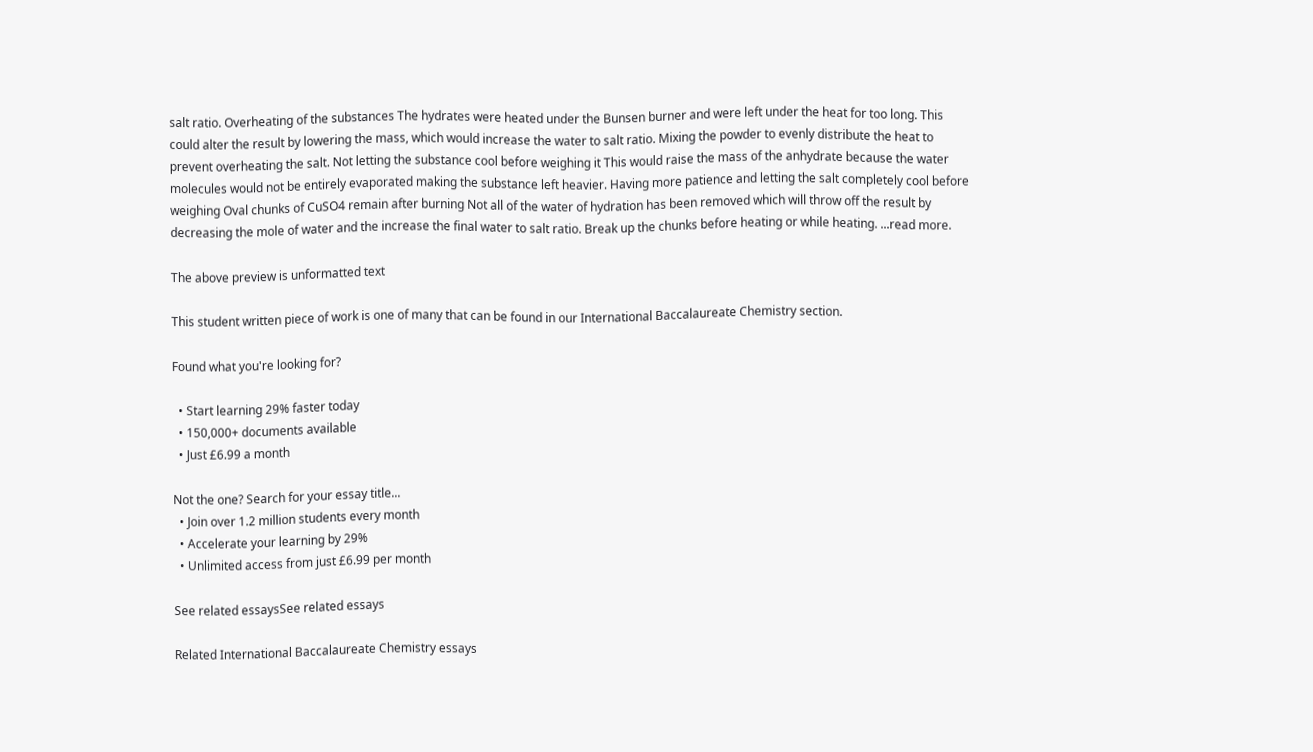salt ratio. Overheating of the substances The hydrates were heated under the Bunsen burner and were left under the heat for too long. This could alter the result by lowering the mass, which would increase the water to salt ratio. Mixing the powder to evenly distribute the heat to prevent overheating the salt. Not letting the substance cool before weighing it This would raise the mass of the anhydrate because the water molecules would not be entirely evaporated making the substance left heavier. Having more patience and letting the salt completely cool before weighing Oval chunks of CuSO4 remain after burning Not all of the water of hydration has been removed which will throw off the result by decreasing the mole of water and the increase the final water to salt ratio. Break up the chunks before heating or while heating. ...read more.

The above preview is unformatted text

This student written piece of work is one of many that can be found in our International Baccalaureate Chemistry section.

Found what you're looking for?

  • Start learning 29% faster today
  • 150,000+ documents available
  • Just £6.99 a month

Not the one? Search for your essay title...
  • Join over 1.2 million students every month
  • Accelerate your learning by 29%
  • Unlimited access from just £6.99 per month

See related essaysSee related essays

Related International Baccalaureate Chemistry essays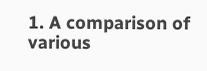1. A comparison of various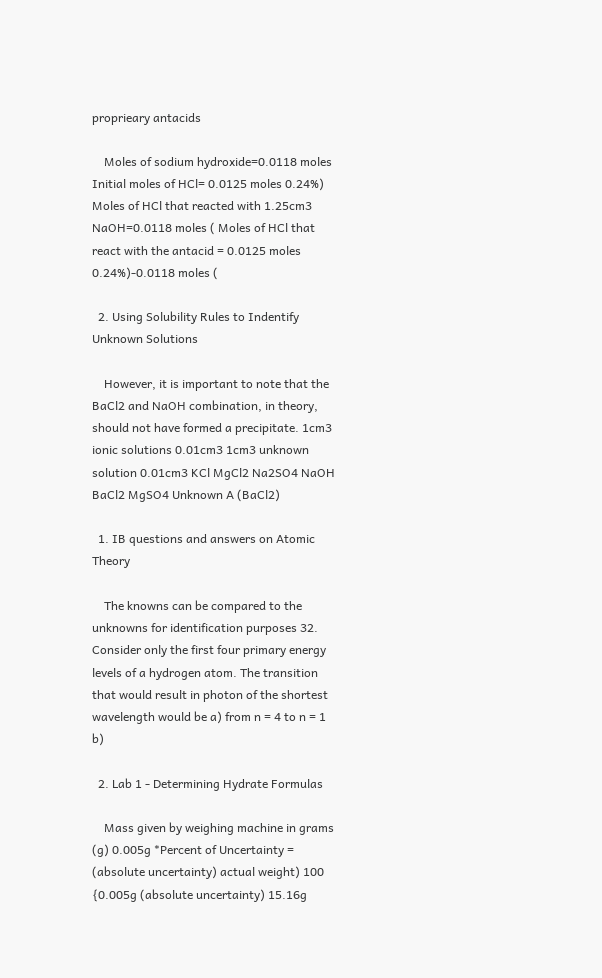proprieary antacids

    Moles of sodium hydroxide=0.0118 moles Initial moles of HCl= 0.0125 moles 0.24%) Moles of HCl that reacted with 1.25cm3 NaOH=0.0118 moles ( Moles of HCl that react with the antacid = 0.0125 moles 0.24%)-0.0118 moles (

  2. Using Solubility Rules to Indentify Unknown Solutions

    However, it is important to note that the BaCl2 and NaOH combination, in theory, should not have formed a precipitate. 1cm3 ionic solutions 0.01cm3 1cm3 unknown solution 0.01cm3 KCl MgCl2 Na2SO4 NaOH BaCl2 MgSO4 Unknown A (BaCl2)

  1. IB questions and answers on Atomic Theory

    The knowns can be compared to the unknowns for identification purposes 32. Consider only the first four primary energy levels of a hydrogen atom. The transition that would result in photon of the shortest wavelength would be a) from n = 4 to n = 1 b)

  2. Lab 1 - Determining Hydrate Formulas

    Mass given by weighing machine in grams (g) 0.005g *Percent of Uncertainty = (absolute uncertainty) actual weight) 100 {0.005g (absolute uncertainty) 15.16g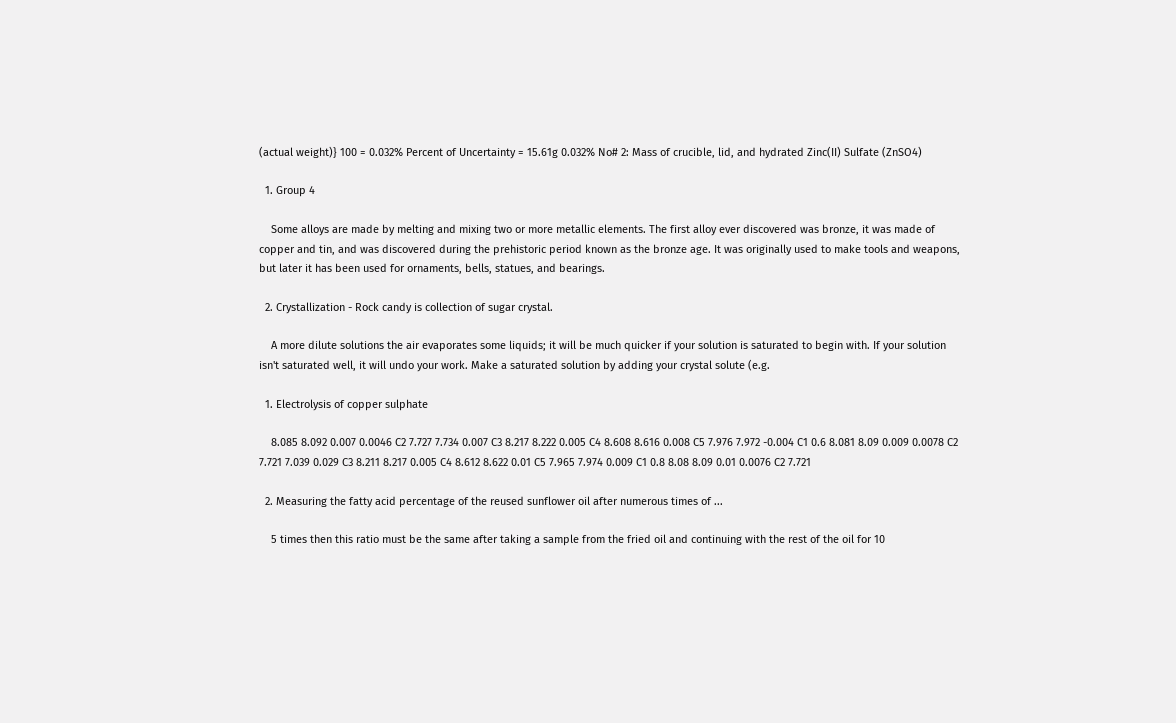(actual weight)} 100 = 0.032% Percent of Uncertainty = 15.61g 0.032% No# 2: Mass of crucible, lid, and hydrated Zinc(II) Sulfate (ZnSO4)

  1. Group 4

    Some alloys are made by melting and mixing two or more metallic elements. The first alloy ever discovered was bronze, it was made of copper and tin, and was discovered during the prehistoric period known as the bronze age. It was originally used to make tools and weapons, but later it has been used for ornaments, bells, statues, and bearings.

  2. Crystallization - Rock candy is collection of sugar crystal.

    A more dilute solutions the air evaporates some liquids; it will be much quicker if your solution is saturated to begin with. If your solution isn't saturated well, it will undo your work. Make a saturated solution by adding your crystal solute (e.g.

  1. Electrolysis of copper sulphate

    8.085 8.092 0.007 0.0046 C2 7.727 7.734 0.007 C3 8.217 8.222 0.005 C4 8.608 8.616 0.008 C5 7.976 7.972 -0.004 C1 0.6 8.081 8.09 0.009 0.0078 C2 7.721 7.039 0.029 C3 8.211 8.217 0.005 C4 8.612 8.622 0.01 C5 7.965 7.974 0.009 C1 0.8 8.08 8.09 0.01 0.0076 C2 7.721

  2. Measuring the fatty acid percentage of the reused sunflower oil after numerous times of ...

    5 times then this ratio must be the same after taking a sample from the fried oil and continuing with the rest of the oil for 10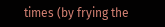times (by frying the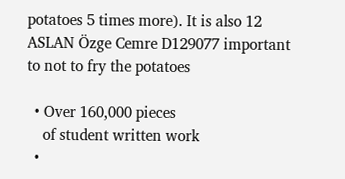potatoes 5 times more). It is also 12 ASLAN Özge Cemre D129077 important to not to fry the potatoes

  • Over 160,000 pieces
    of student written work
  •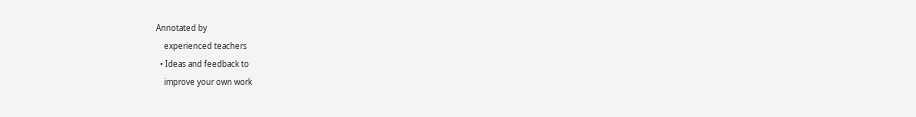Annotated by
    experienced teachers
  • Ideas and feedback to
    improve your own work